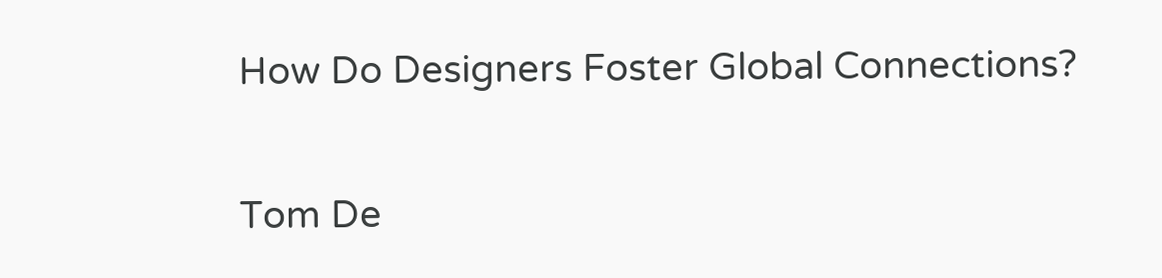How Do Designers Foster Global Connections?

Tom De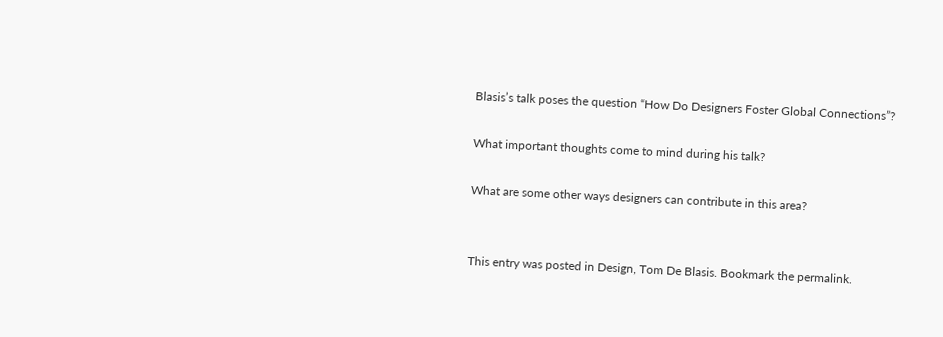Blasis’s talk poses the question “How Do Designers Foster Global Connections”?

What important thoughts come to mind during his talk?

What are some other ways designers can contribute in this area?


This entry was posted in Design, Tom De Blasis. Bookmark the permalink.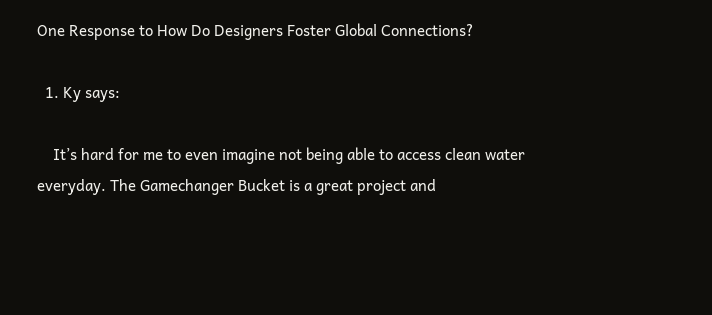One Response to How Do Designers Foster Global Connections?

  1. Ky says:

    It’s hard for me to even imagine not being able to access clean water everyday. The Gamechanger Bucket is a great project and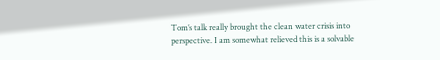Tom’s talk really brought the clean water crisis into perspective. I am somewhat relieved this is a solvable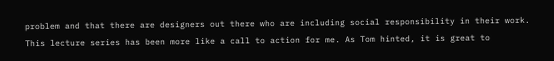problem and that there are designers out there who are including social responsibility in their work. This lecture series has been more like a call to action for me. As Tom hinted, it is great to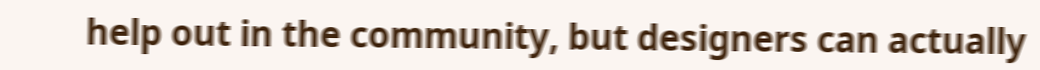help out in the community, but designers can actually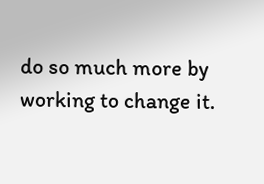do so much more by working to change it.